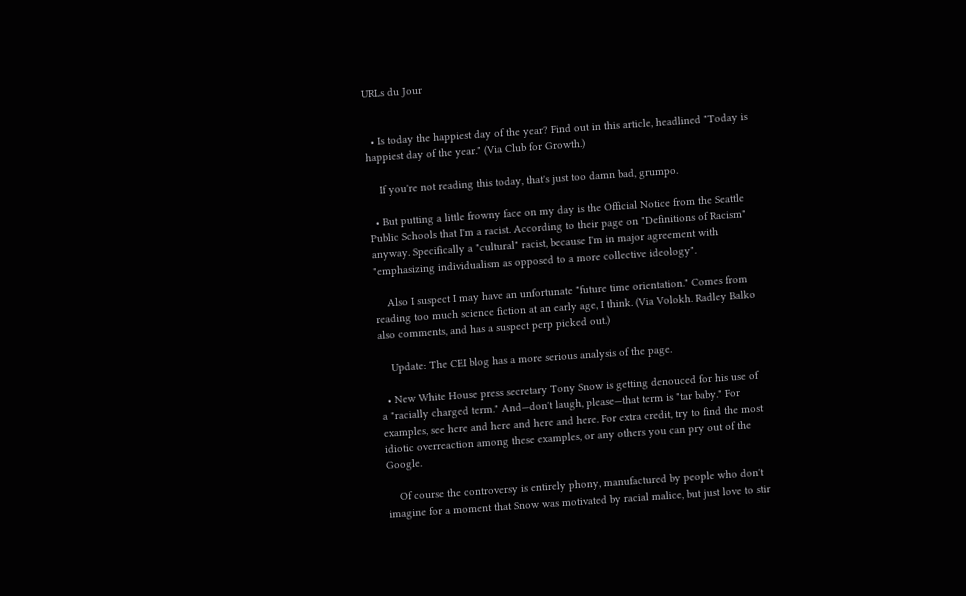URLs du Jour


  • Is today the happiest day of the year? Find out in this article, headlined "Today is happiest day of the year." (Via Club for Growth.)

    If you're not reading this today, that's just too damn bad, grumpo.

  • But putting a little frowny face on my day is the Official Notice from the Seattle Public Schools that I'm a racist. According to their page on "Definitions of Racism" anyway. Specifically a "cultural" racist, because I'm in major agreement with "emphasizing individualism as opposed to a more collective ideology".

    Also I suspect I may have an unfortunate "future time orientation." Comes from reading too much science fiction at an early age, I think. (Via Volokh. Radley Balko also comments, and has a suspect perp picked out.)

    Update: The CEI blog has a more serious analysis of the page.

  • New White House press secretary Tony Snow is getting denouced for his use of a "racially charged term." And—don't laugh, please—that term is "tar baby." For examples, see here and here and here and here. For extra credit, try to find the most idiotic overreaction among these examples, or any others you can pry out of the Google.

    Of course the controversy is entirely phony, manufactured by people who don't imagine for a moment that Snow was motivated by racial malice, but just love to stir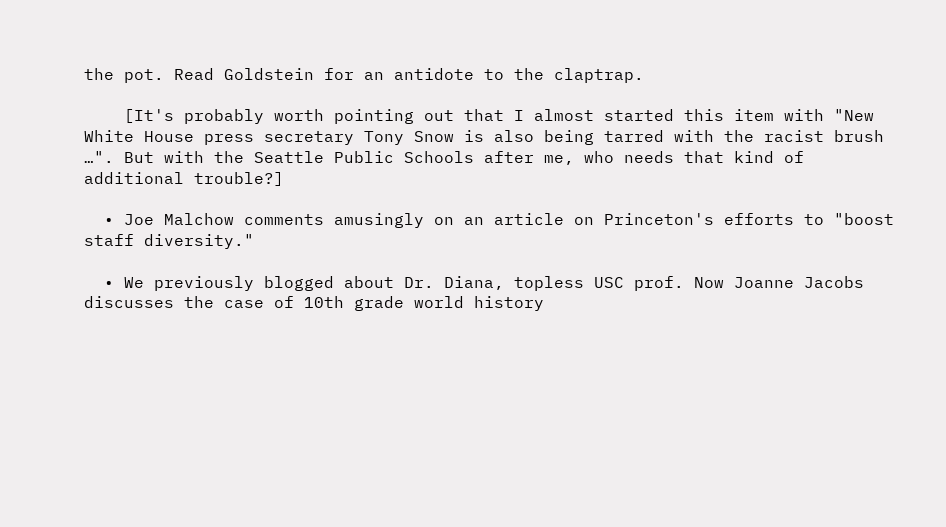the pot. Read Goldstein for an antidote to the claptrap.

    [It's probably worth pointing out that I almost started this item with "New White House press secretary Tony Snow is also being tarred with the racist brush …". But with the Seattle Public Schools after me, who needs that kind of additional trouble?]

  • Joe Malchow comments amusingly on an article on Princeton's efforts to "boost staff diversity."

  • We previously blogged about Dr. Diana, topless USC prof. Now Joanne Jacobs discusses the case of 10th grade world history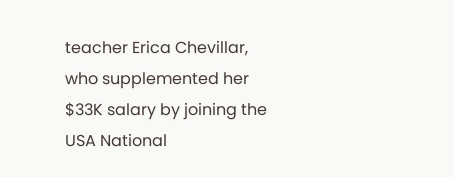teacher Erica Chevillar, who supplemented her $33K salary by joining the USA National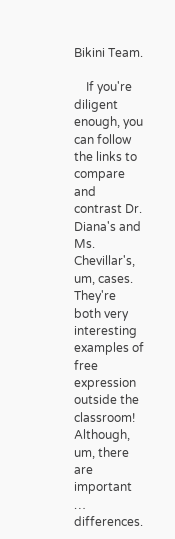Bikini Team.

    If you're diligent enough, you can follow the links to compare and contrast Dr. Diana's and Ms. Chevillar's, um, cases. They're both very interesting examples of free expression outside the classroom! Although, um, there are important … differences.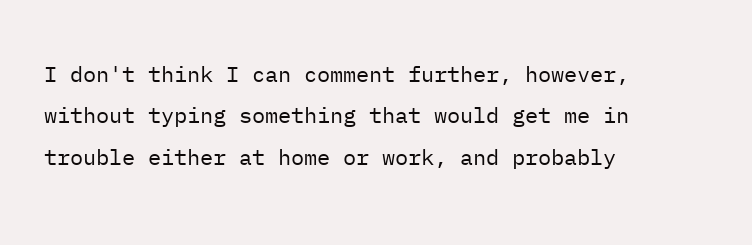I don't think I can comment further, however, without typing something that would get me in trouble either at home or work, and probably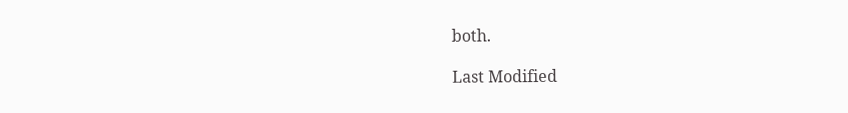both.

Last Modified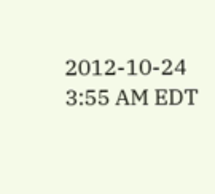2012-10-24 3:55 AM EDT